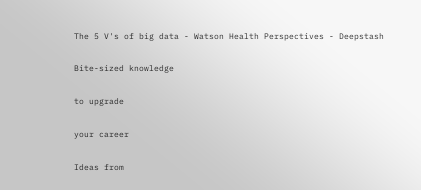The 5 V's of big data - Watson Health Perspectives - Deepstash

Bite-sized knowledge

to upgrade

your career

Ideas from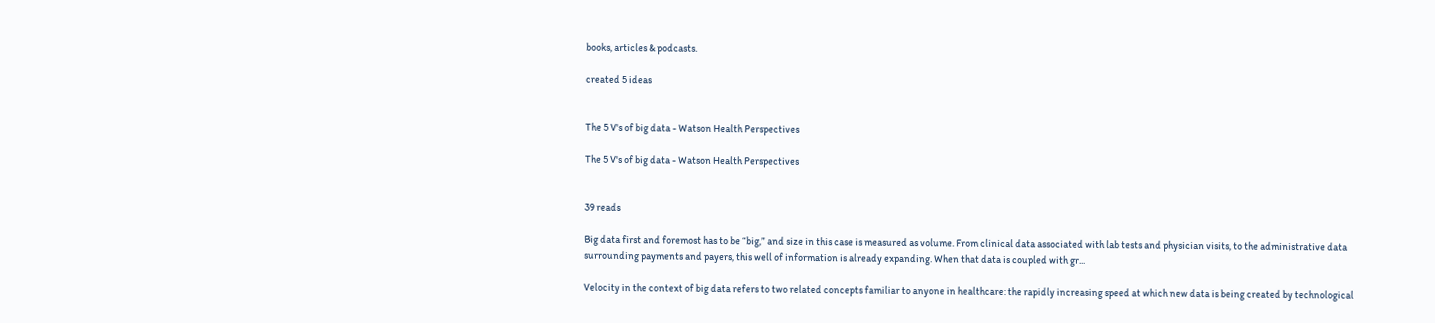books, articles & podcasts.

created 5 ideas


The 5 V's of big data - Watson Health Perspectives

The 5 V's of big data - Watson Health Perspectives


39 reads

Big data first and foremost has to be “big,” and size in this case is measured as volume. From clinical data associated with lab tests and physician visits, to the administrative data surrounding payments and payers, this well of information is already expanding. When that data is coupled with gr...

Velocity in the context of big data refers to two related concepts familiar to anyone in healthcare: the rapidly increasing speed at which new data is being created by technological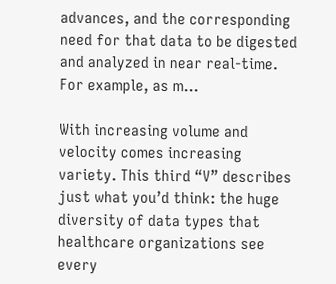advances, and the corresponding need for that data to be digested and analyzed in near real-time. For example, as m...

With increasing volume and velocity comes increasing variety. This third “V” describes just what you’d think: the huge diversity of data types that healthcare organizations see every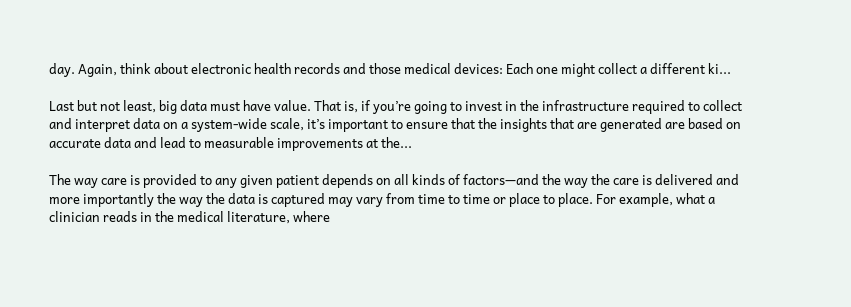day. Again, think about electronic health records and those medical devices: Each one might collect a different ki...

Last but not least, big data must have value. That is, if you’re going to invest in the infrastructure required to collect and interpret data on a system-wide scale, it’s important to ensure that the insights that are generated are based on accurate data and lead to measurable improvements at the...

The way care is provided to any given patient depends on all kinds of factors—and the way the care is delivered and more importantly the way the data is captured may vary from time to time or place to place. For example, what a clinician reads in the medical literature, where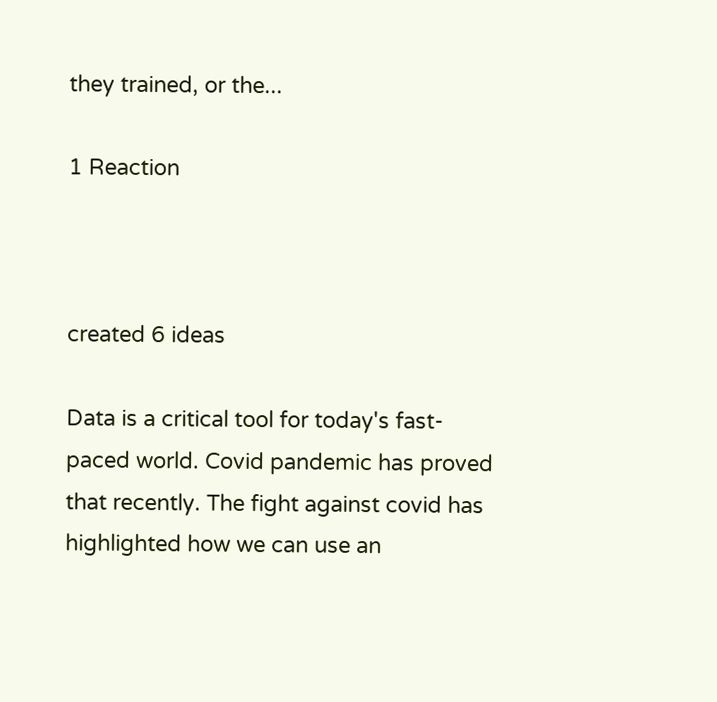they trained, or the...

1 Reaction



created 6 ideas

Data is a critical tool for today's fast-paced world. Covid pandemic has proved that recently. The fight against covid has highlighted how we can use an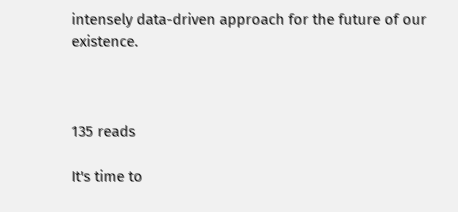intensely data-driven approach for the future of our existence.



135 reads

It's time to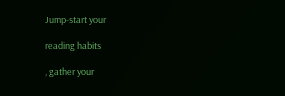Jump-start your

reading habits

, gather your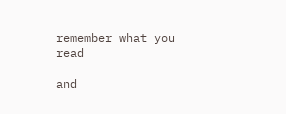remember what you read

and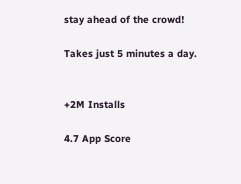stay ahead of the crowd!

Takes just 5 minutes a day.


+2M Installs

4.7 App Score